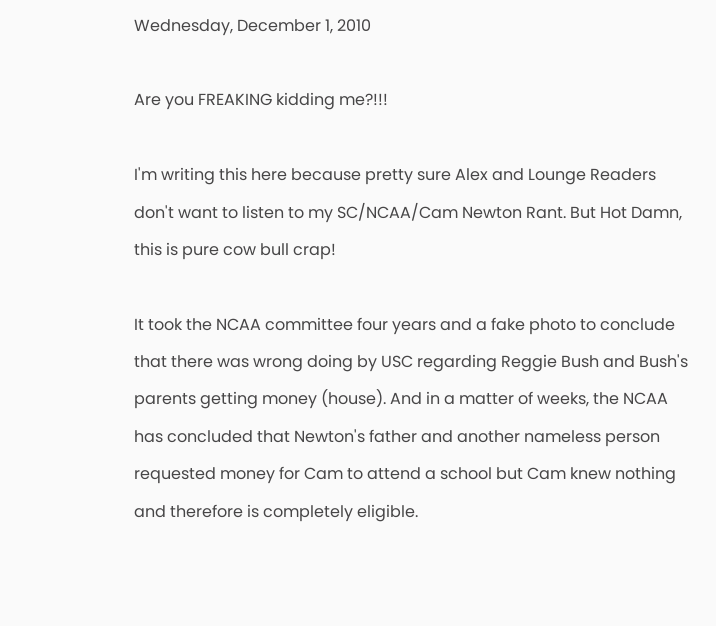Wednesday, December 1, 2010

Are you FREAKING kidding me?!!!

I'm writing this here because pretty sure Alex and Lounge Readers don't want to listen to my SC/NCAA/Cam Newton Rant. But Hot Damn, this is pure cow bull crap!

It took the NCAA committee four years and a fake photo to conclude that there was wrong doing by USC regarding Reggie Bush and Bush's parents getting money (house). And in a matter of weeks, the NCAA has concluded that Newton's father and another nameless person requested money for Cam to attend a school but Cam knew nothing and therefore is completely eligible.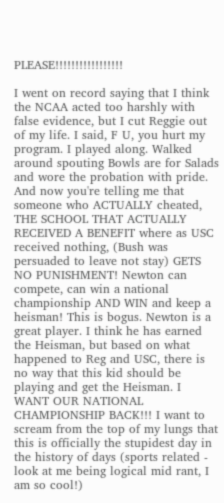PLEASE!!!!!!!!!!!!!!!!!

I went on record saying that I think the NCAA acted too harshly with false evidence, but I cut Reggie out of my life. I said, F U, you hurt my program. I played along. Walked around spouting Bowls are for Salads and wore the probation with pride. And now you're telling me that someone who ACTUALLY cheated, THE SCHOOL THAT ACTUALLY RECEIVED A BENEFIT where as USC received nothing, (Bush was persuaded to leave not stay) GETS NO PUNISHMENT! Newton can compete, can win a national championship AND WIN and keep a heisman! This is bogus. Newton is a great player. I think he has earned the Heisman, but based on what happened to Reg and USC, there is no way that this kid should be playing and get the Heisman. I WANT OUR NATIONAL CHAMPIONSHIP BACK!!! I want to scream from the top of my lungs that this is officially the stupidest day in the history of days (sports related - look at me being logical mid rant, I am so cool!)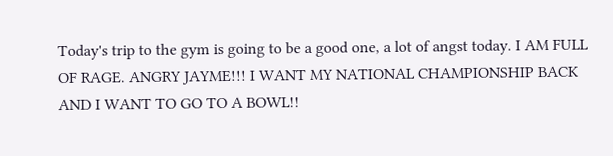Today's trip to the gym is going to be a good one, a lot of angst today. I AM FULL OF RAGE. ANGRY JAYME!!! I WANT MY NATIONAL CHAMPIONSHIP BACK AND I WANT TO GO TO A BOWL!!